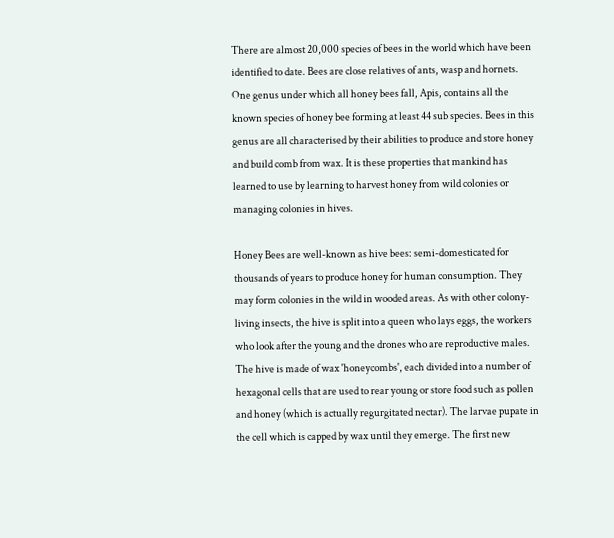There are almost 20,000 species of bees in the world which have been identified to date. Bees are close relatives of ants, wasp and hornets. One genus under which all honey bees fall, Apis, contains all the known species of honey bee forming at least 44 sub species. Bees in this genus are all characterised by their abilities to produce and store honey and build comb from wax. It is these properties that mankind has learned to use by learning to harvest honey from wild colonies or managing colonies in hives.

Honey Bees are well-known as hive bees: semi-domesticated for thousands of years to produce honey for human consumption. They may form colonies in the wild in wooded areas. As with other colony-living insects, the hive is split into a queen who lays eggs, the workers who look after the young and the drones who are reproductive males. The hive is made of wax 'honeycombs', each divided into a number of hexagonal cells that are used to rear young or store food such as pollen and honey (which is actually regurgitated nectar). The larvae pupate in the cell which is capped by wax until they emerge. The first new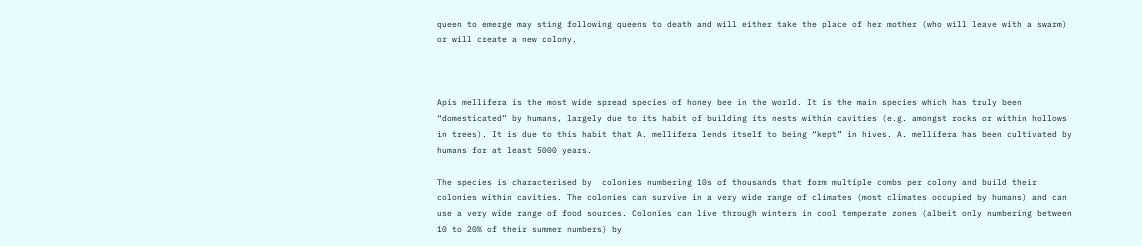queen to emerge may sting following queens to death and will either take the place of her mother (who will leave with a swarm) or will create a new colony.



Apis mellifera is the most wide spread species of honey bee in the world. It is the main species which has truly been “domesticated” by humans, largely due to its habit of building its nests within cavities (e.g. amongst rocks or within hollows in trees). It is due to this habit that A. mellifera lends itself to being “kept” in hives. A. mellifera has been cultivated by humans for at least 5000 years.

The species is characterised by  colonies numbering 10s of thousands that form multiple combs per colony and build their colonies within cavities. The colonies can survive in a very wide range of climates (most climates occupied by humans) and can use a very wide range of food sources. Colonies can live through winters in cool temperate zones (albeit only numbering between 10 to 20% of their summer numbers) by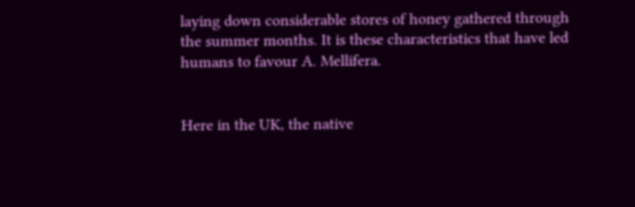laying down considerable stores of honey gathered through the summer months. It is these characteristics that have led humans to favour A. Mellifera.


Here in the UK, the native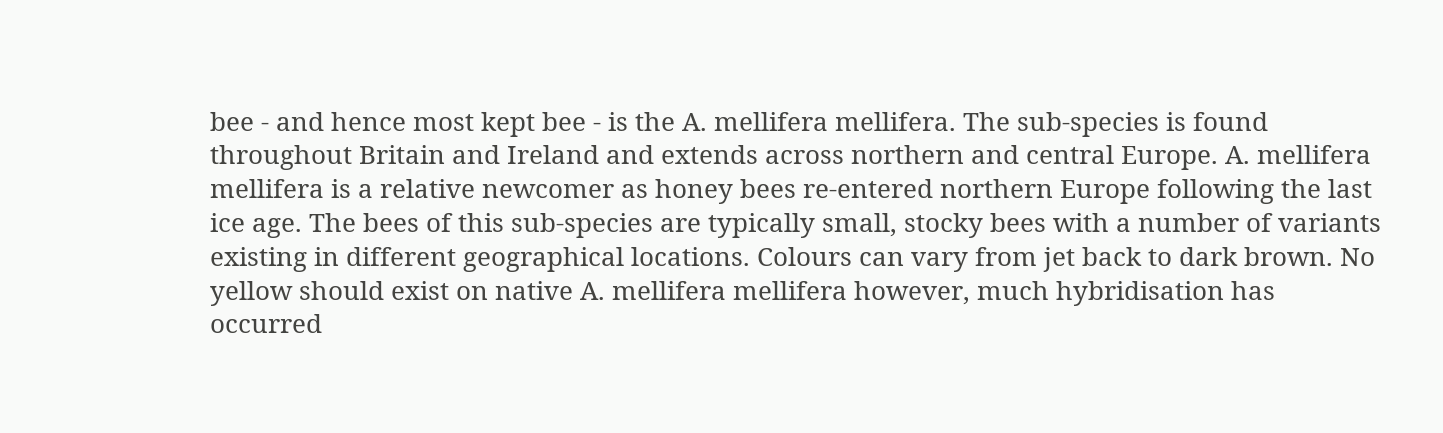bee - and hence most kept bee - is the A. mellifera mellifera. The sub-species is found throughout Britain and Ireland and extends across northern and central Europe. A. mellifera mellifera is a relative newcomer as honey bees re-entered northern Europe following the last ice age. The bees of this sub-species are typically small, stocky bees with a number of variants existing in different geographical locations. Colours can vary from jet back to dark brown. No yellow should exist on native A. mellifera mellifera however, much hybridisation has occurred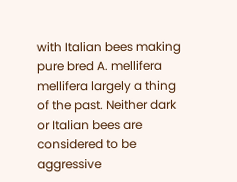with Italian bees making pure bred A. mellifera mellifera largely a thing of the past. Neither dark or Italian bees are considered to be aggressive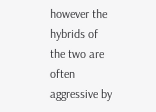however the hybrids of the two are often aggressive by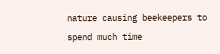nature causing beekeepers to spend much time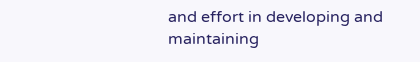and effort in developing and maintaining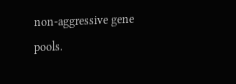non-aggressive gene pools.